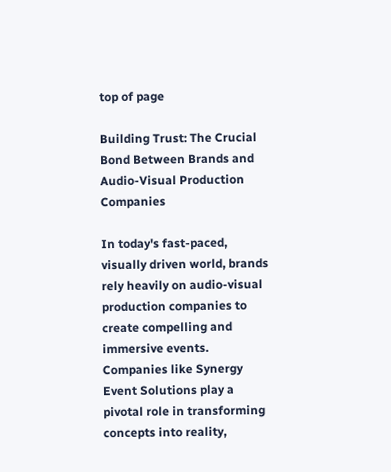top of page

Building Trust: The Crucial Bond Between Brands and Audio-Visual Production Companies

In today's fast-paced, visually driven world, brands rely heavily on audio-visual production companies to create compelling and immersive events. Companies like Synergy Event Solutions play a pivotal role in transforming concepts into reality,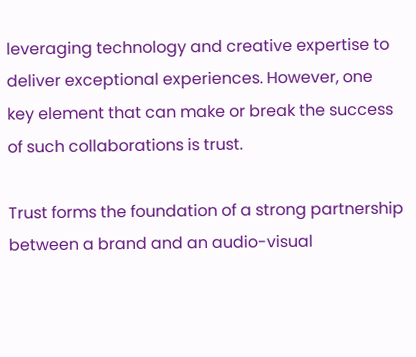leveraging technology and creative expertise to deliver exceptional experiences. However, one key element that can make or break the success of such collaborations is trust.

Trust forms the foundation of a strong partnership between a brand and an audio-visual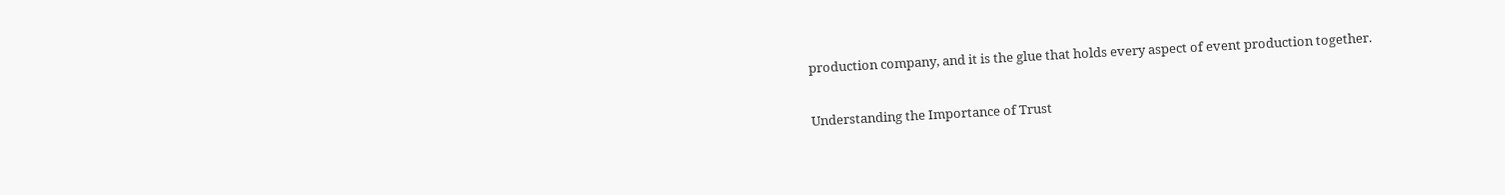production company, and it is the glue that holds every aspect of event production together.

Understanding the Importance of Trust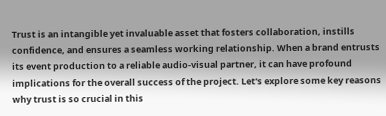Trust is an intangible yet invaluable asset that fosters collaboration, instills confidence, and ensures a seamless working relationship. When a brand entrusts its event production to a reliable audio-visual partner, it can have profound implications for the overall success of the project. Let's explore some key reasons why trust is so crucial in this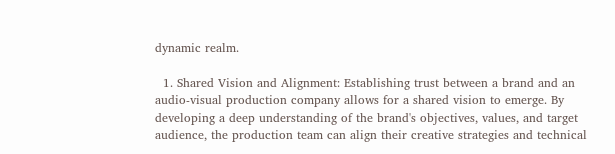dynamic realm.

  1. Shared Vision and Alignment: Establishing trust between a brand and an audio-visual production company allows for a shared vision to emerge. By developing a deep understanding of the brand's objectives, values, and target audience, the production team can align their creative strategies and technical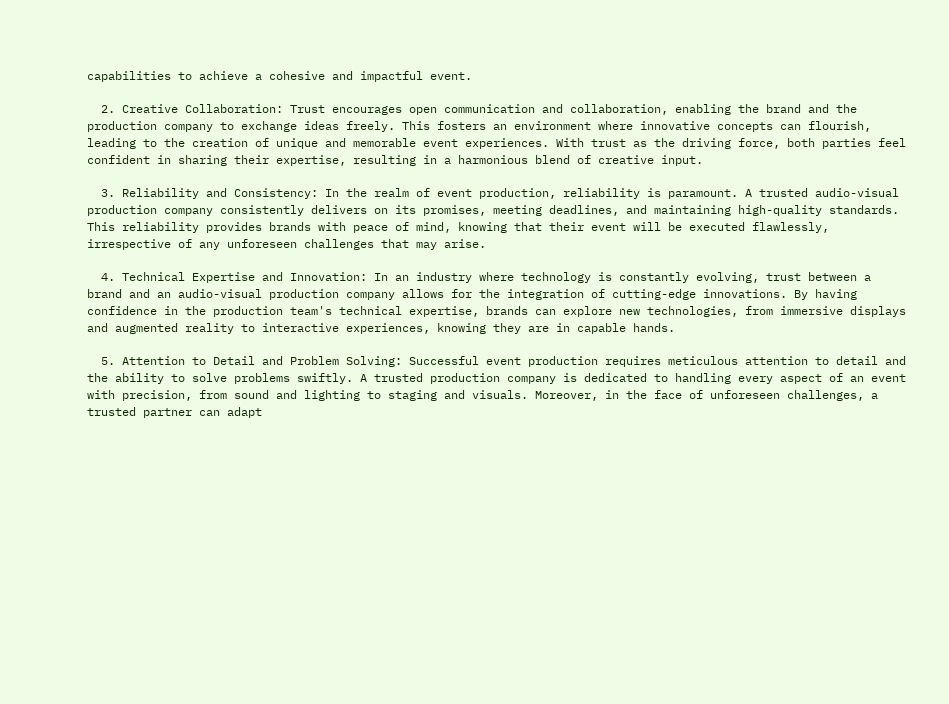capabilities to achieve a cohesive and impactful event.

  2. Creative Collaboration: Trust encourages open communication and collaboration, enabling the brand and the production company to exchange ideas freely. This fosters an environment where innovative concepts can flourish, leading to the creation of unique and memorable event experiences. With trust as the driving force, both parties feel confident in sharing their expertise, resulting in a harmonious blend of creative input.

  3. Reliability and Consistency: In the realm of event production, reliability is paramount. A trusted audio-visual production company consistently delivers on its promises, meeting deadlines, and maintaining high-quality standards. This reliability provides brands with peace of mind, knowing that their event will be executed flawlessly, irrespective of any unforeseen challenges that may arise.

  4. Technical Expertise and Innovation: In an industry where technology is constantly evolving, trust between a brand and an audio-visual production company allows for the integration of cutting-edge innovations. By having confidence in the production team's technical expertise, brands can explore new technologies, from immersive displays and augmented reality to interactive experiences, knowing they are in capable hands.

  5. Attention to Detail and Problem Solving: Successful event production requires meticulous attention to detail and the ability to solve problems swiftly. A trusted production company is dedicated to handling every aspect of an event with precision, from sound and lighting to staging and visuals. Moreover, in the face of unforeseen challenges, a trusted partner can adapt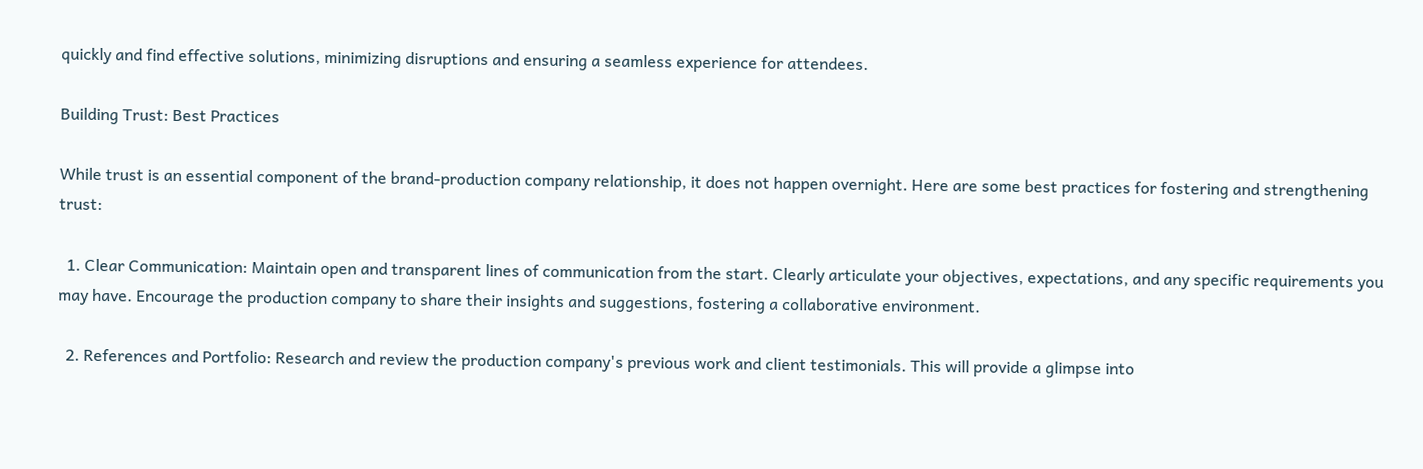quickly and find effective solutions, minimizing disruptions and ensuring a seamless experience for attendees.

Building Trust: Best Practices

While trust is an essential component of the brand-production company relationship, it does not happen overnight. Here are some best practices for fostering and strengthening trust:

  1. Clear Communication: Maintain open and transparent lines of communication from the start. Clearly articulate your objectives, expectations, and any specific requirements you may have. Encourage the production company to share their insights and suggestions, fostering a collaborative environment.

  2. References and Portfolio: Research and review the production company's previous work and client testimonials. This will provide a glimpse into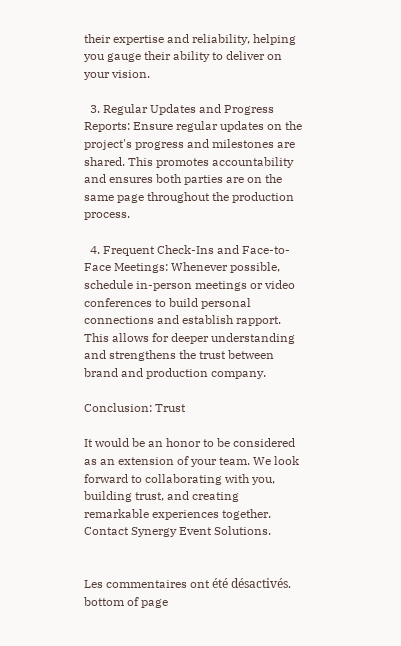their expertise and reliability, helping you gauge their ability to deliver on your vision.

  3. Regular Updates and Progress Reports: Ensure regular updates on the project's progress and milestones are shared. This promotes accountability and ensures both parties are on the same page throughout the production process.

  4. Frequent Check-Ins and Face-to-Face Meetings: Whenever possible, schedule in-person meetings or video conferences to build personal connections and establish rapport. This allows for deeper understanding and strengthens the trust between brand and production company.

Conclusion: Trust

It would be an honor to be considered as an extension of your team. We look forward to collaborating with you, building trust, and creating remarkable experiences together. Contact Synergy Event Solutions.


Les commentaires ont été désactivés.
bottom of page